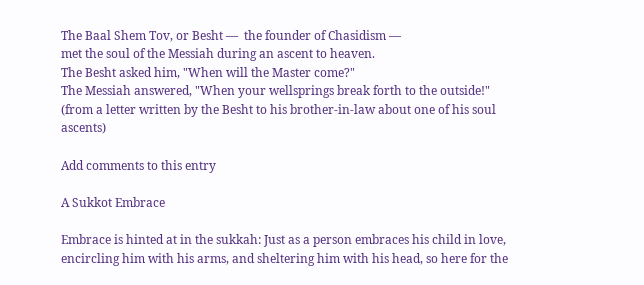The Baal Shem Tov, or Besht —  the founder of Chasidism —
met the soul of the Messiah during an ascent to heaven.
The Besht asked him, "When will the Master come?"
The Messiah answered, "When your wellsprings break forth to the outside!"
(from a letter written by the Besht to his brother-in-law about one of his soul ascents)

Add comments to this entry

A Sukkot Embrace

Embrace is hinted at in the sukkah: Just as a person embraces his child in love, encircling him with his arms, and sheltering him with his head, so here for the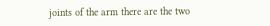joints of the arm there are the two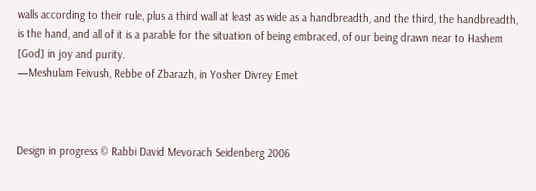walls according to their rule, plus a third wall at least as wide as a handbreadth, and the third, the handbreadth, is the hand, and all of it is a parable for the situation of being embraced, of our being drawn near to Hashem [God] in joy and purity.
—Meshulam Feivush, Rebbe of Zbarazh, in Yosher Divrey Emet



Design in progress © Rabbi David Mevorach Seidenberg 2006